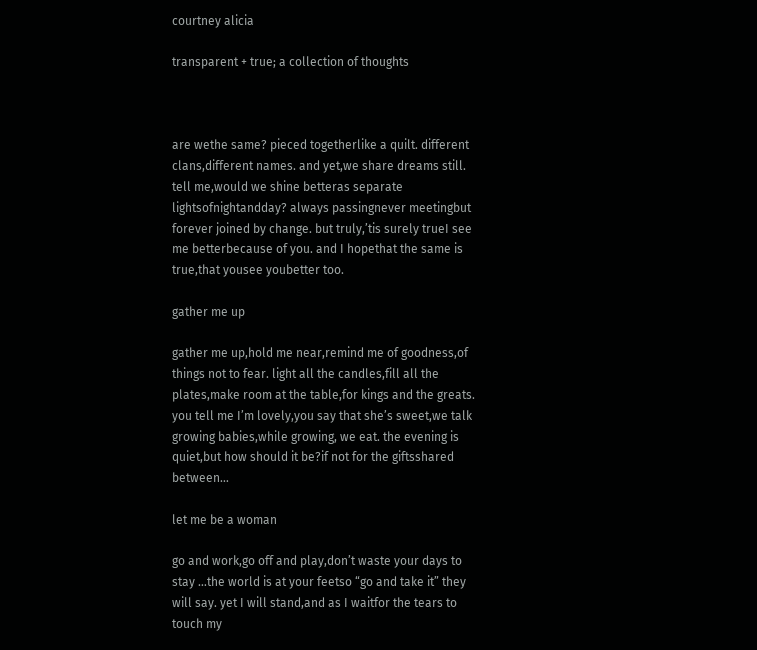courtney alicia

transparent + true; a collection of thoughts



are wethe same? pieced togetherlike a quilt. different clans,different names. and yet,we share dreams still. tell me,would we shine betteras separate lightsofnightandday? always passingnever meetingbut forever joined by change. but truly,’tis surely trueI see me betterbecause of you. and I hopethat the same is true,that yousee youbetter too.

gather me up

gather me up,hold me near,remind me of goodness,of things not to fear. light all the candles,fill all the plates,make room at the table,for kings and the greats. you tell me I’m lovely,you say that she’s sweet,we talk growing babies,while growing, we eat. the evening is quiet,but how should it be?if not for the giftsshared between…

let me be a woman

go and work,go off and play,don’t waste your days to stay …the world is at your feetso “go and take it” they will say. yet I will stand,and as I waitfor the tears to touch my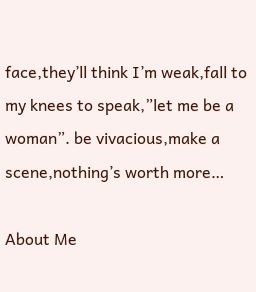face,they’ll think I’m weak,fall to my knees to speak,”let me be a woman”. be vivacious,make a scene,nothing’s worth more…

About Me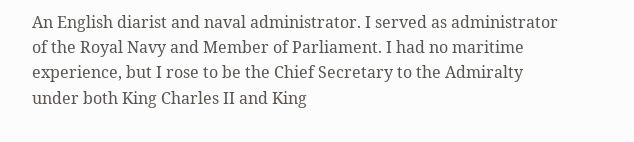An English diarist and naval administrator. I served as administrator of the Royal Navy and Member of Parliament. I had no maritime experience, but I rose to be the Chief Secretary to the Admiralty under both King Charles II and King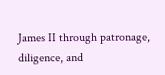James II through patronage, diligence, and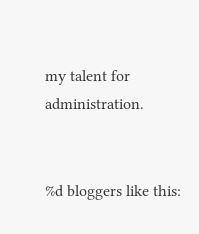my talent for administration.


%d bloggers like this: